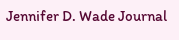Jennifer D. Wade Journal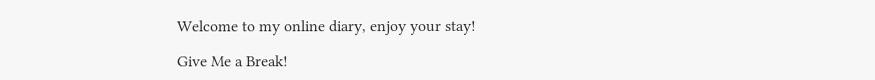Welcome to my online diary, enjoy your stay!

Give Me a Break!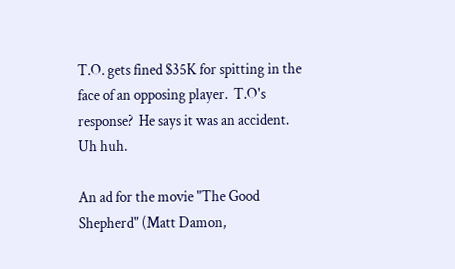T.O. gets fined $35K for spitting in the face of an opposing player.  T.O's response?  He says it was an accident.  Uh huh.

An ad for the movie "The Good Shepherd" (Matt Damon,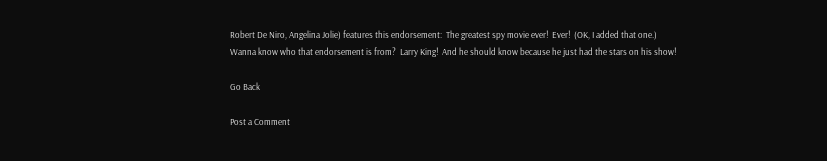Robert De Niro, Angelina Jolie) features this endorsement:  The greatest spy movie ever!  Ever!  (OK, I added that one.)   Wanna know who that endorsement is from?  Larry King!  And he should know because he just had the stars on his show!

Go Back

Post a Comment